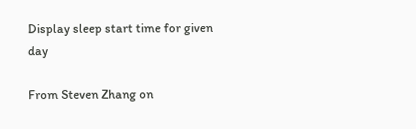Display sleep start time for given day

From Steven Zhang on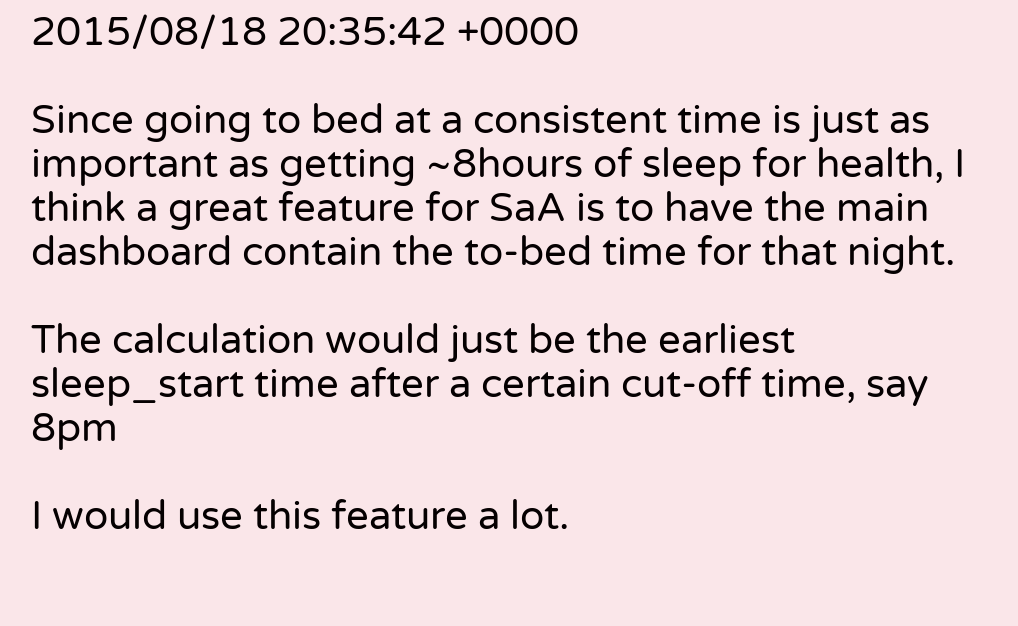2015/08/18 20:35:42 +0000

Since going to bed at a consistent time is just as important as getting ~8hours of sleep for health, I think a great feature for SaA is to have the main dashboard contain the to-bed time for that night.

The calculation would just be the earliest sleep_start time after a certain cut-off time, say 8pm

I would use this feature a lot.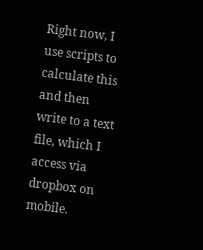Right now, I use scripts to calculate this and then write to a text file, which I access via dropbox on mobile.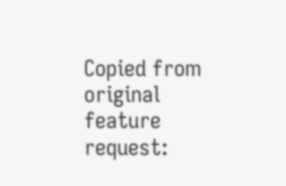Copied from original feature request: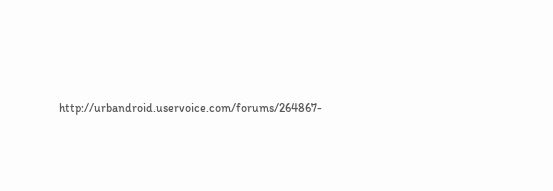http://urbandroid.uservoice.com/forums/264867-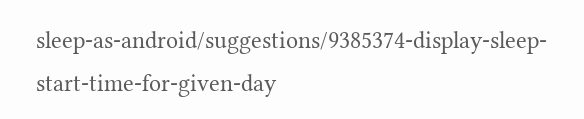sleep-as-android/suggestions/9385374-display-sleep-start-time-for-given-day